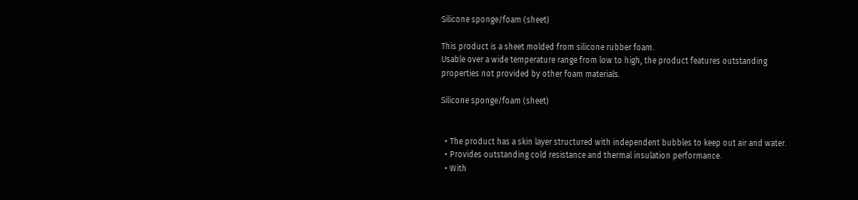Silicone sponge/foam (sheet)

This product is a sheet molded from silicone rubber foam.
Usable over a wide temperature range from low to high, the product features outstanding properties not provided by other foam materials.

Silicone sponge/foam (sheet)


  • The product has a skin layer structured with independent bubbles to keep out air and water.
  • Provides outstanding cold resistance and thermal insulation performance.
  • With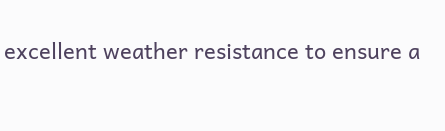excellent weather resistance to ensure a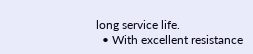long service life.
  • With excellent resistance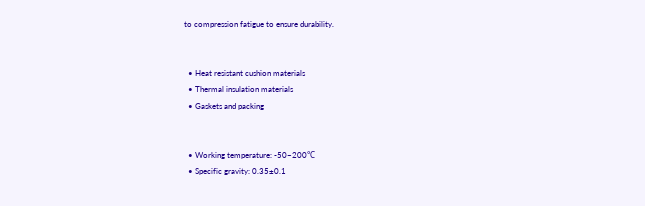to compression fatigue to ensure durability.


  • Heat resistant cushion materials
  • Thermal insulation materials
  • Gaskets and packing


  • Working temperature: -50~200℃
  • Specific gravity: 0.35±0.1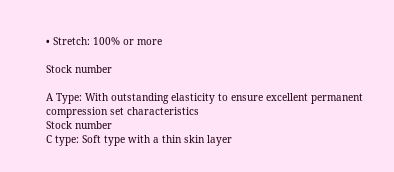• Stretch: 100% or more

Stock number

A Type: With outstanding elasticity to ensure excellent permanent compression set characteristics
Stock number
C type: Soft type with a thin skin layer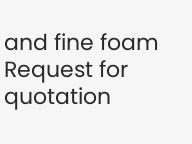and fine foam
Request for quotation